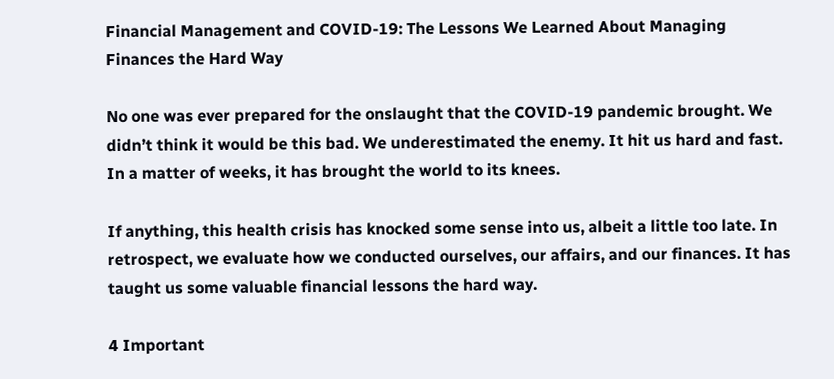Financial Management and COVID-19: The Lessons We Learned About Managing Finances the Hard Way

No one was ever prepared for the onslaught that the COVID-19 pandemic brought. We didn’t think it would be this bad. We underestimated the enemy. It hit us hard and fast. In a matter of weeks, it has brought the world to its knees.

If anything, this health crisis has knocked some sense into us, albeit a little too late. In retrospect, we evaluate how we conducted ourselves, our affairs, and our finances. It has taught us some valuable financial lessons the hard way.

4 Important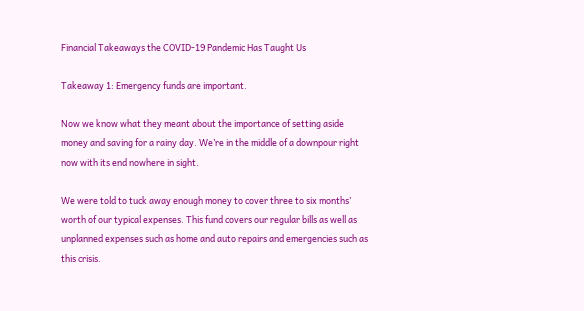Financial Takeaways the COVID-19 Pandemic Has Taught Us

Takeaway 1: Emergency funds are important.

Now we know what they meant about the importance of setting aside money and saving for a rainy day. We’re in the middle of a downpour right now with its end nowhere in sight.

We were told to tuck away enough money to cover three to six months’ worth of our typical expenses. This fund covers our regular bills as well as unplanned expenses such as home and auto repairs and emergencies such as this crisis.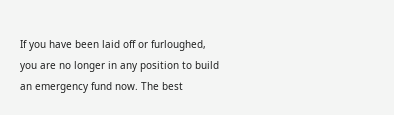If you have been laid off or furloughed, you are no longer in any position to build an emergency fund now. The best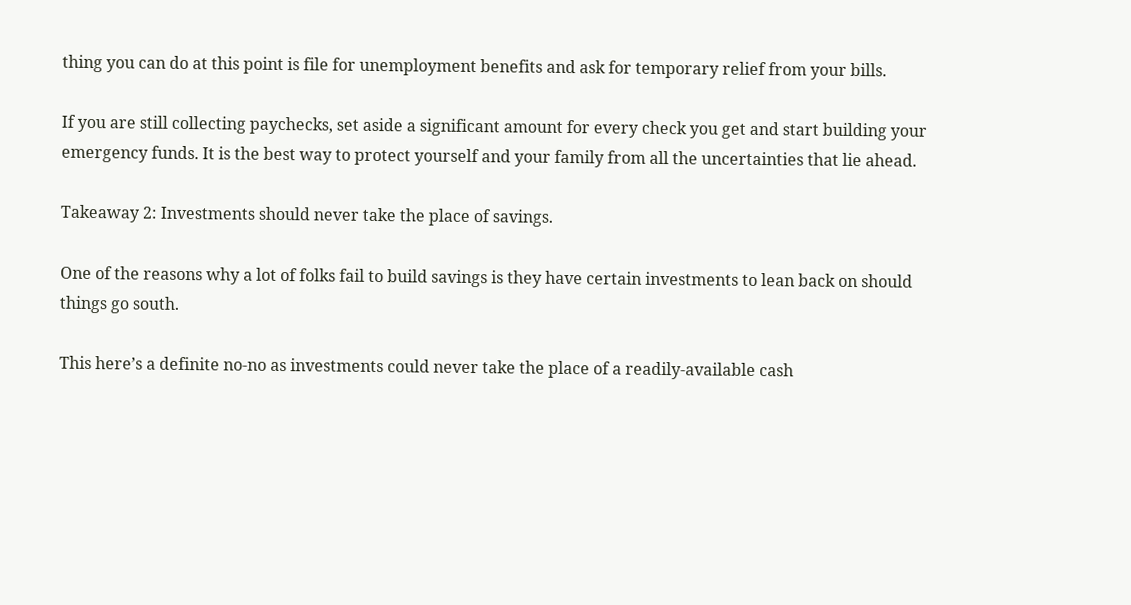thing you can do at this point is file for unemployment benefits and ask for temporary relief from your bills.

If you are still collecting paychecks, set aside a significant amount for every check you get and start building your emergency funds. It is the best way to protect yourself and your family from all the uncertainties that lie ahead.

Takeaway 2: Investments should never take the place of savings.

One of the reasons why a lot of folks fail to build savings is they have certain investments to lean back on should things go south.

This here’s a definite no-no as investments could never take the place of a readily-available cash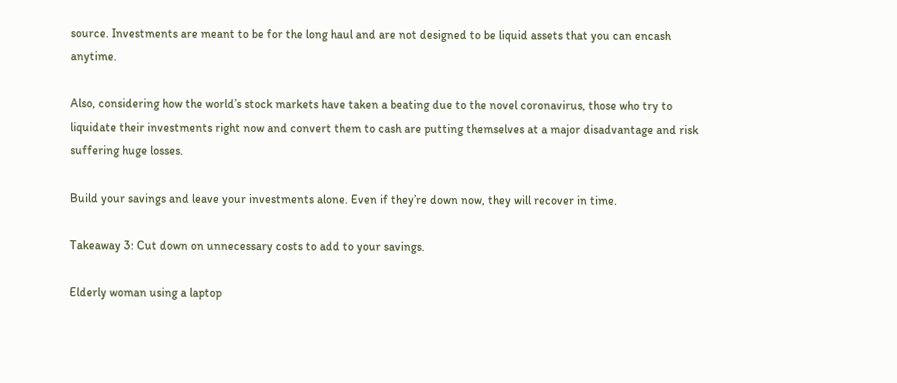source. Investments are meant to be for the long haul and are not designed to be liquid assets that you can encash anytime.

Also, considering how the world’s stock markets have taken a beating due to the novel coronavirus, those who try to liquidate their investments right now and convert them to cash are putting themselves at a major disadvantage and risk suffering huge losses.

Build your savings and leave your investments alone. Even if they’re down now, they will recover in time.

Takeaway 3: Cut down on unnecessary costs to add to your savings.

Elderly woman using a laptop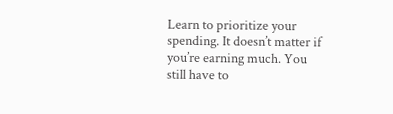Learn to prioritize your spending. It doesn’t matter if you’re earning much. You still have to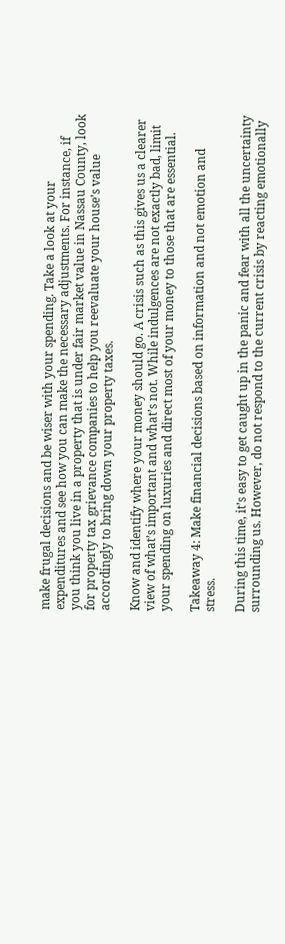make frugal decisions and be wiser with your spending. Take a look at your expenditures and see how you can make the necessary adjustments. For instance, if you think you live in a property that is under fair market value in Nassau County, look for property tax grievance companies to help you reevaluate your house’s value accordingly to bring down your property taxes.

Know and identify where your money should go. A crisis such as this gives us a clearer view of what’s important and what’s not. While indulgences are not exactly bad, limit your spending on luxuries and direct most of your money to those that are essential.

Takeaway 4: Make financial decisions based on information and not emotion and stress.

During this time, it’s easy to get caught up in the panic and fear with all the uncertainty surrounding us. However, do not respond to the current crisis by reacting emotionally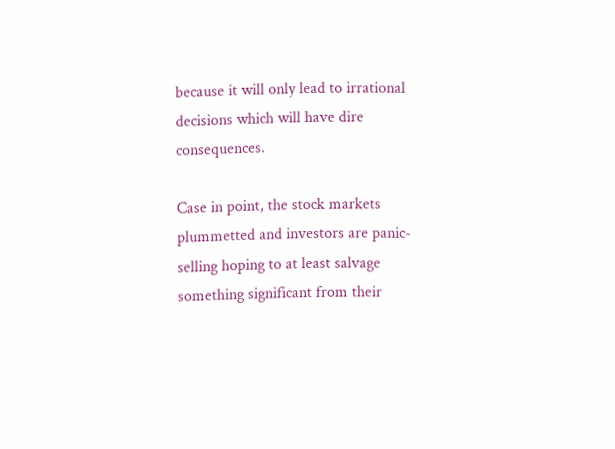because it will only lead to irrational decisions which will have dire consequences.

Case in point, the stock markets plummetted and investors are panic-selling hoping to at least salvage something significant from their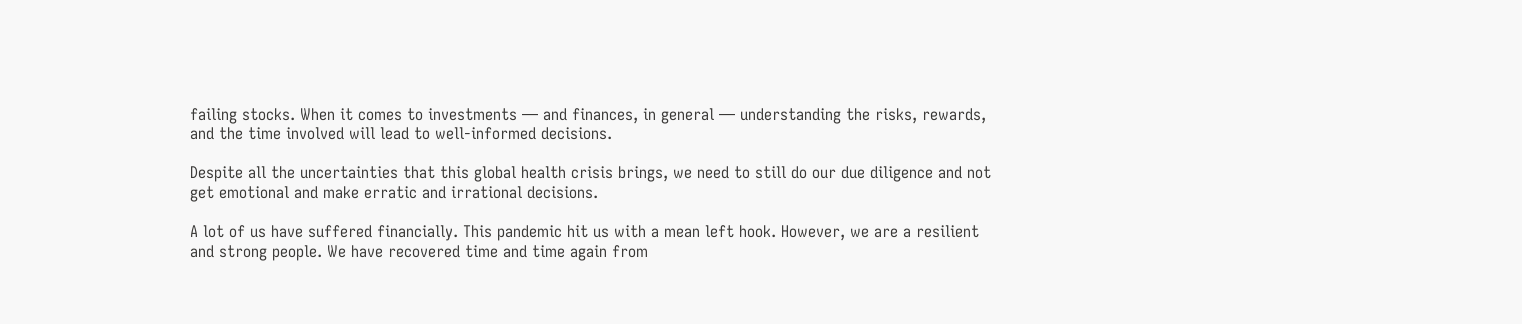failing stocks. When it comes to investments — and finances, in general — understanding the risks, rewards, and the time involved will lead to well-informed decisions.

Despite all the uncertainties that this global health crisis brings, we need to still do our due diligence and not get emotional and make erratic and irrational decisions.

A lot of us have suffered financially. This pandemic hit us with a mean left hook. However, we are a resilient and strong people. We have recovered time and time again from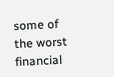some of the worst financial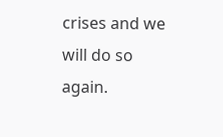crises and we will do so again.